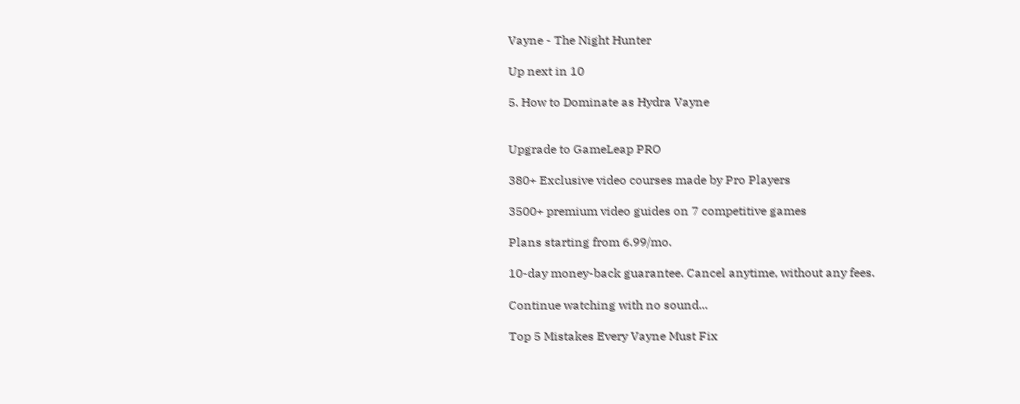Vayne - The Night Hunter

Up next in 10

5. How to Dominate as Hydra Vayne


Upgrade to GameLeap PRO

380+ Exclusive video courses made by Pro Players

3500+ premium video guides on 7 competitive games

Plans starting from 6.99/mo.

10-day money-back guarantee. Cancel anytime, without any fees.

Continue watching with no sound...

Top 5 Mistakes Every Vayne Must Fix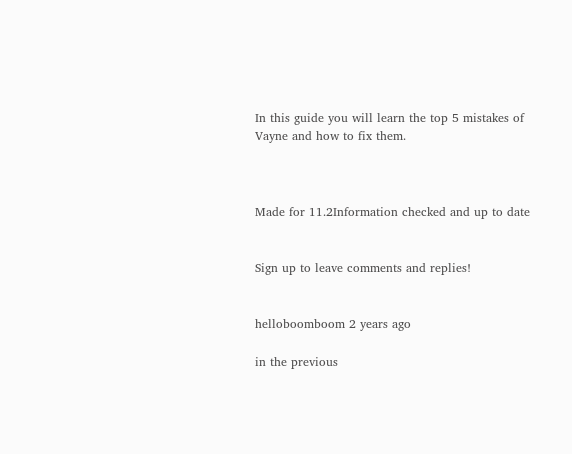In this guide you will learn the top 5 mistakes of Vayne and how to fix them.



Made for 11.2Information checked and up to date


Sign up to leave comments and replies!


helloboomboom 2 years ago

in the previous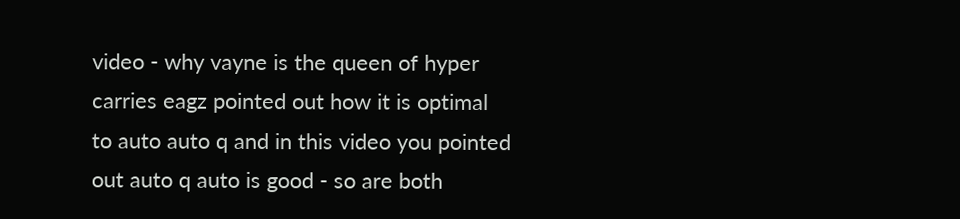video - why vayne is the queen of hyper carries eagz pointed out how it is optimal to auto auto q and in this video you pointed out auto q auto is good - so are both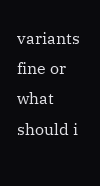variants fine or what should i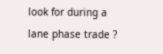look for during a lane phase trade ?